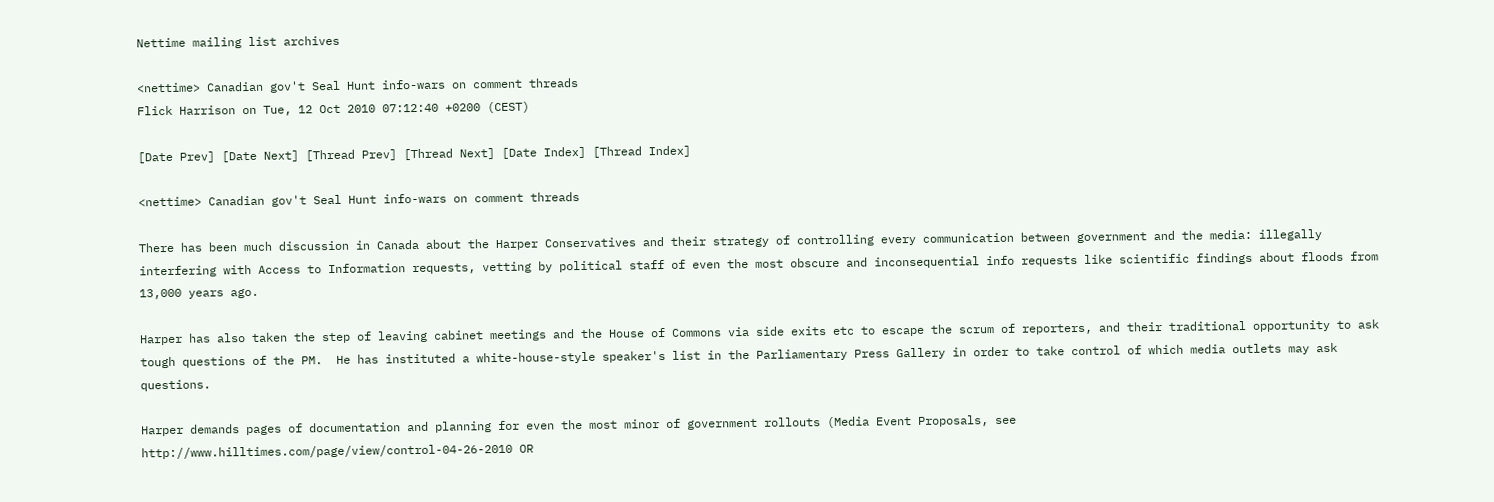Nettime mailing list archives

<nettime> Canadian gov't Seal Hunt info-wars on comment threads
Flick Harrison on Tue, 12 Oct 2010 07:12:40 +0200 (CEST)

[Date Prev] [Date Next] [Thread Prev] [Thread Next] [Date Index] [Thread Index]

<nettime> Canadian gov't Seal Hunt info-wars on comment threads

There has been much discussion in Canada about the Harper Conservatives and their strategy of controlling every communication between government and the media: illegally interfering with Access to Information requests, vetting by political staff of even the most obscure and inconsequential info requests like scientific findings about floods from 13,000 years ago.

Harper has also taken the step of leaving cabinet meetings and the House of Commons via side exits etc to escape the scrum of reporters, and their traditional opportunity to ask tough questions of the PM.  He has instituted a white-house-style speaker's list in the Parliamentary Press Gallery in order to take control of which media outlets may ask questions.

Harper demands pages of documentation and planning for even the most minor of government rollouts (Media Event Proposals, see http://www.hilltimes.com/page/view/control-04-26-2010 OR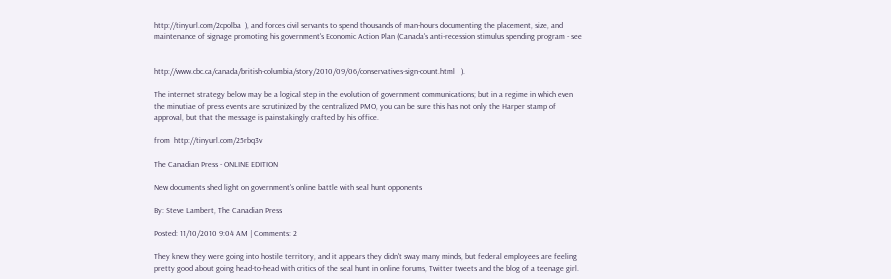http://tinyurl.com/2cpolba  ), and forces civil servants to spend thousands of man-hours documenting the placement, size, and maintenance of signage promoting his government's Economic Action Plan (Canada's anti-recession stimulus spending program - see


http://www.cbc.ca/canada/british-columbia/story/2010/09/06/conservatives-sign-count.html   ).

The internet strategy below may be a logical step in the evolution of government communications; but in a regime in which even the minutiae of press events are scrutinized by the centralized PMO, you can be sure this has not only the Harper stamp of approval, but that the message is painstakingly crafted by his office.

from  http://tinyurl.com/25rbq3v

The Canadian Press - ONLINE EDITION

New documents shed light on government's online battle with seal hunt opponents

By: Steve Lambert, The Canadian Press

Posted: 11/10/2010 9:04 AM | Comments: 2

They knew they were going into hostile territory, and it appears they didn't sway many minds, but federal employees are feeling pretty good about going head-to-head with critics of the seal hunt in online forums, Twitter tweets and the blog of a teenage girl.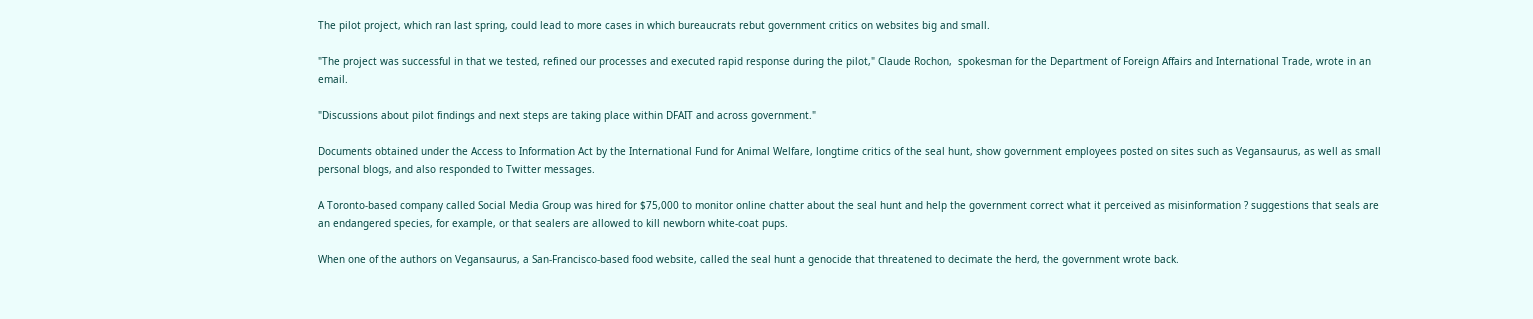The pilot project, which ran last spring, could lead to more cases in which bureaucrats rebut government critics on websites big and small.

"The project was successful in that we tested, refined our processes and executed rapid response during the pilot," Claude Rochon,  spokesman for the Department of Foreign Affairs and International Trade, wrote in an email.

"Discussions about pilot findings and next steps are taking place within DFAIT and across government."

Documents obtained under the Access to Information Act by the International Fund for Animal Welfare, longtime critics of the seal hunt, show government employees posted on sites such as Vegansaurus, as well as small personal blogs, and also responded to Twitter messages.

A Toronto-based company called Social Media Group was hired for $75,000 to monitor online chatter about the seal hunt and help the government correct what it perceived as misinformation ? suggestions that seals are an endangered species, for example, or that sealers are allowed to kill newborn white-coat pups.

When one of the authors on Vegansaurus, a San-Francisco-based food website, called the seal hunt a genocide that threatened to decimate the herd, the government wrote back.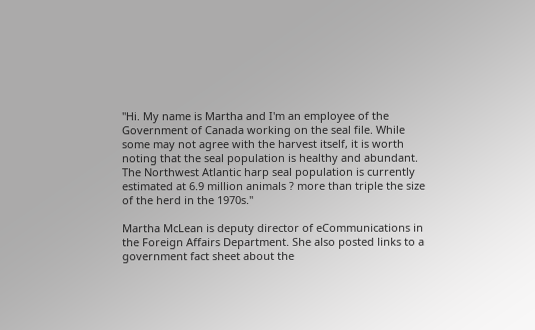"Hi. My name is Martha and I'm an employee of the Government of Canada working on the seal file. While some may not agree with the harvest itself, it is worth noting that the seal population is healthy and abundant. The Northwest Atlantic harp seal population is currently estimated at 6.9 million animals ? more than triple the size of the herd in the 1970s."

Martha McLean is deputy director of eCommunications in the Foreign Affairs Department. She also posted links to a government fact sheet about the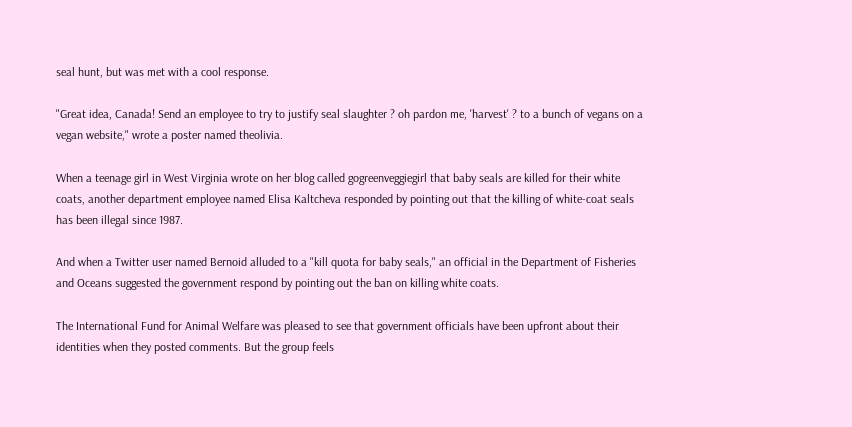seal hunt, but was met with a cool response.

"Great idea, Canada! Send an employee to try to justify seal slaughter ? oh pardon me, 'harvest' ? to a bunch of vegans on a vegan website," wrote a poster named theolivia.

When a teenage girl in West Virginia wrote on her blog called gogreenveggiegirl that baby seals are killed for their white coats, another department employee named Elisa Kaltcheva responded by pointing out that the killing of white-coat seals has been illegal since 1987.

And when a Twitter user named Bernoid alluded to a "kill quota for baby seals," an official in the Department of Fisheries and Oceans suggested the government respond by pointing out the ban on killing white coats.

The International Fund for Animal Welfare was pleased to see that government officials have been upfront about their identities when they posted comments. But the group feels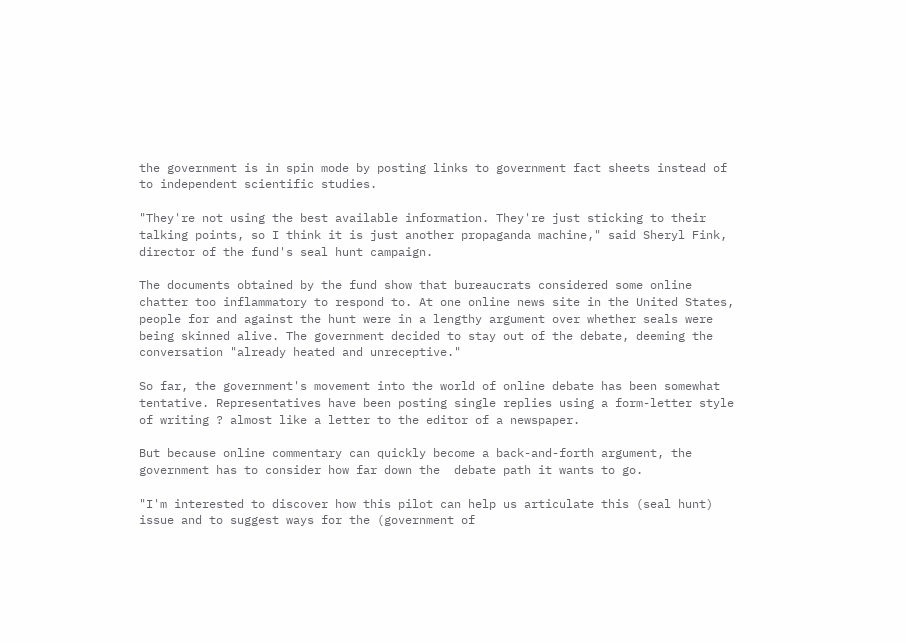the government is in spin mode by posting links to government fact sheets instead of to independent scientific studies.

"They're not using the best available information. They're just sticking to their talking points, so I think it is just another propaganda machine," said Sheryl Fink, director of the fund's seal hunt campaign.

The documents obtained by the fund show that bureaucrats considered some online chatter too inflammatory to respond to. At one online news site in the United States, people for and against the hunt were in a lengthy argument over whether seals were being skinned alive. The government decided to stay out of the debate, deeming the conversation "already heated and unreceptive."

So far, the government's movement into the world of online debate has been somewhat tentative. Representatives have been posting single replies using a form-letter style of writing ? almost like a letter to the editor of a newspaper.

But because online commentary can quickly become a back-and-forth argument, the government has to consider how far down the  debate path it wants to go.

"I'm interested to discover how this pilot can help us articulate this (seal hunt) issue and to suggest ways for the (government of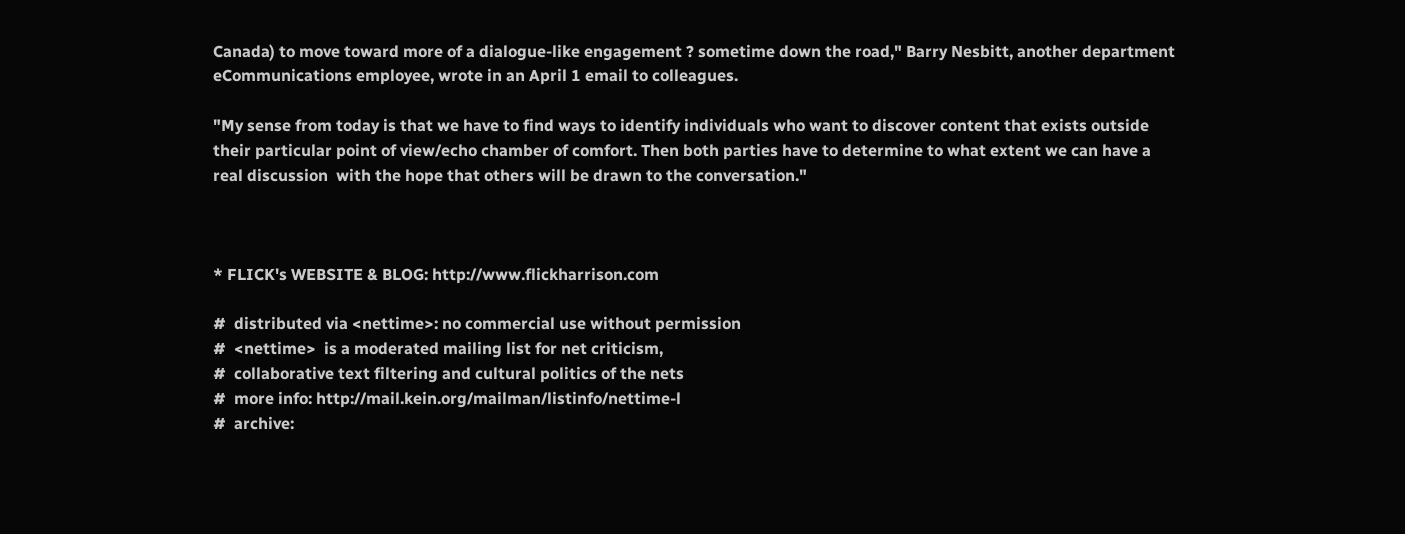Canada) to move toward more of a dialogue-like engagement ? sometime down the road," Barry Nesbitt, another department eCommunications employee, wrote in an April 1 email to colleagues.

"My sense from today is that we have to find ways to identify individuals who want to discover content that exists outside their particular point of view/echo chamber of comfort. Then both parties have to determine to what extent we can have a real discussion  with the hope that others will be drawn to the conversation."



* FLICK's WEBSITE & BLOG: http://www.flickharrison.com

#  distributed via <nettime>: no commercial use without permission
#  <nettime>  is a moderated mailing list for net criticism,
#  collaborative text filtering and cultural politics of the nets
#  more info: http://mail.kein.org/mailman/listinfo/nettime-l
#  archive: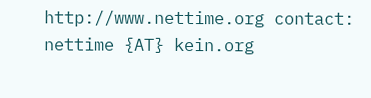http://www.nettime.org contact: nettime {AT} kein.org